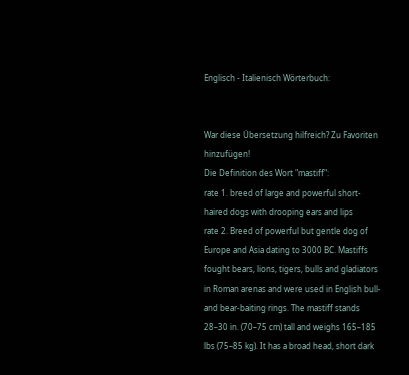Englisch - Italienisch Wörterbuch:


War diese Übersetzung hilfreich? Zu Favoriten hinzufügen!
Die Definition des Wort "mastiff":
rate 1. breed of large and powerful short-haired dogs with drooping ears and lips
rate 2. Breed of powerful but gentle dog of Europe and Asia dating to 3000 BC. Mastiffs fought bears, lions, tigers, bulls and gladiators in Roman arenas and were used in English bull-and bear-baiting rings. The mastiff stands 28–30 in. (70–75 cm) tall and weighs 165–185 lbs (75–85 kg). It has a broad head, short dark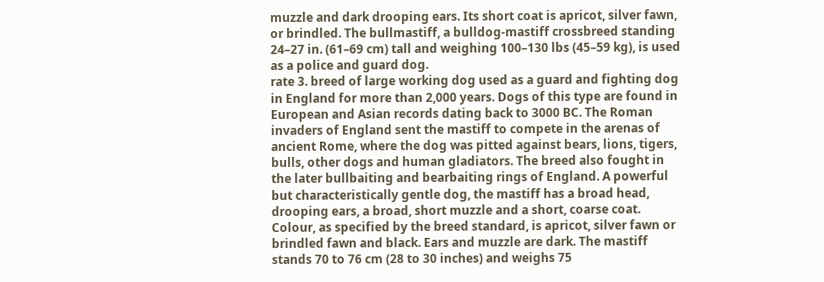muzzle and dark drooping ears. Its short coat is apricot, silver fawn, or brindled. The bullmastiff, a bulldog-mastiff crossbreed standing 24–27 in. (61–69 cm) tall and weighing 100–130 lbs (45–59 kg), is used as a police and guard dog.
rate 3. breed of large working dog used as a guard and fighting dog in England for more than 2,000 years. Dogs of this type are found in European and Asian records dating back to 3000 BC. The Roman invaders of England sent the mastiff to compete in the arenas of ancient Rome, where the dog was pitted against bears, lions, tigers, bulls, other dogs and human gladiators. The breed also fought in the later bullbaiting and bearbaiting rings of England. A powerful but characteristically gentle dog, the mastiff has a broad head, drooping ears, a broad, short muzzle and a short, coarse coat. Colour, as specified by the breed standard, is apricot, silver fawn or brindled fawn and black. Ears and muzzle are dark. The mastiff stands 70 to 76 cm (28 to 30 inches) and weighs 75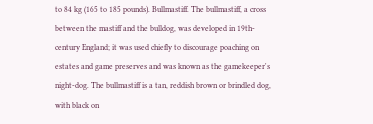to 84 kg (165 to 185 pounds). Bullmastiff. The bullmastiff, a cross between the mastiff and the bulldog, was developed in 19th-century England; it was used chiefly to discourage poaching on estates and game preserves and was known as the gamekeeper's night-dog. The bullmastiff is a tan, reddish brown or brindled dog, with black on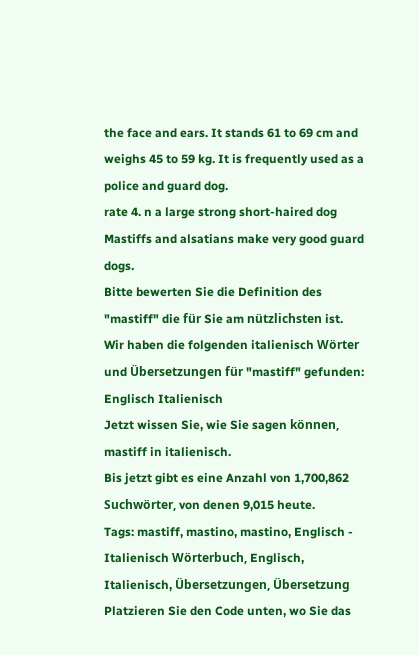the face and ears. It stands 61 to 69 cm and weighs 45 to 59 kg. It is frequently used as a police and guard dog.
rate 4. n a large strong short-haired dog Mastiffs and alsatians make very good guard dogs.
Bitte bewerten Sie die Definition des "mastiff" die für Sie am nützlichsten ist.
Wir haben die folgenden italienisch Wörter und Übersetzungen für "mastiff" gefunden:
Englisch Italienisch
Jetzt wissen Sie, wie Sie sagen können, mastiff in italienisch.
Bis jetzt gibt es eine Anzahl von 1,700,862 Suchwörter, von denen 9,015 heute.
Tags: mastiff, mastino, mastino, Englisch - Italienisch Wörterbuch, Englisch, Italienisch, Übersetzungen, Übersetzung
Platzieren Sie den Code unten, wo Sie das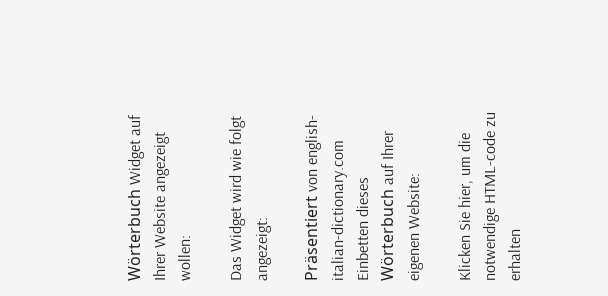Wörterbuch Widget auf Ihrer Website angezeigt wollen:

Das Widget wird wie folgt angezeigt:

Präsentiert von english-italian-dictionary.com
Einbetten dieses Wörterbuch auf Ihrer eigenen Website:

Klicken Sie hier, um die notwendige HTML-code zu erhalten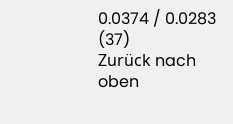0.0374 / 0.0283 (37)
Zurück nach oben